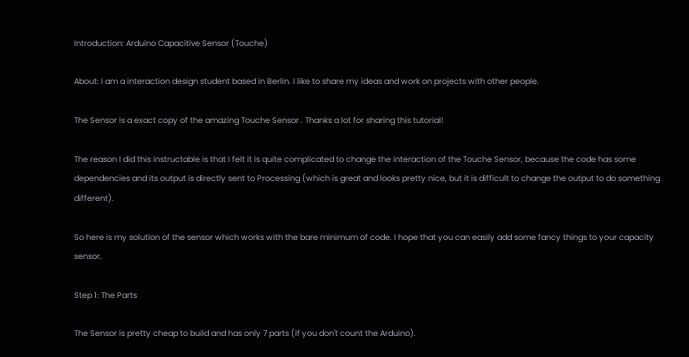Introduction: Arduino Capacitive Sensor (Touche)

About: I am a interaction design student based in Berlin. I like to share my ideas and work on projects with other people.

The Sensor is a exact copy of the amazing Touche Sensor . Thanks a lot for sharing this tutorial!

The reason I did this instructable is that I felt it is quite complicated to change the interaction of the Touche Sensor, because the code has some dependencies and its output is directly sent to Processing (which is great and looks pretty nice, but it is difficult to change the output to do something different).

So here is my solution of the sensor which works with the bare minimum of code. I hope that you can easily add some fancy things to your capacity sensor.

Step 1: The Parts

The Sensor is pretty cheap to build and has only 7 parts (if you don't count the Arduino).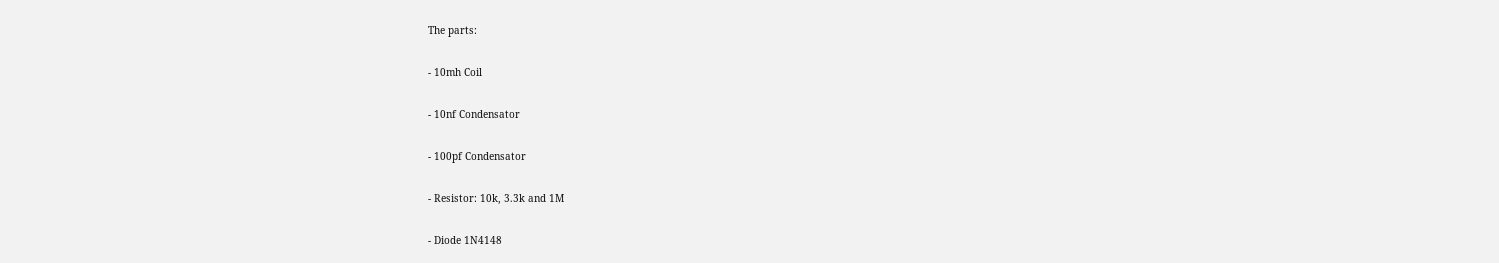The parts:

- 10mh Coil

- 10nf Condensator

- 100pf Condensator

- Resistor: 10k, 3.3k and 1M

- Diode 1N4148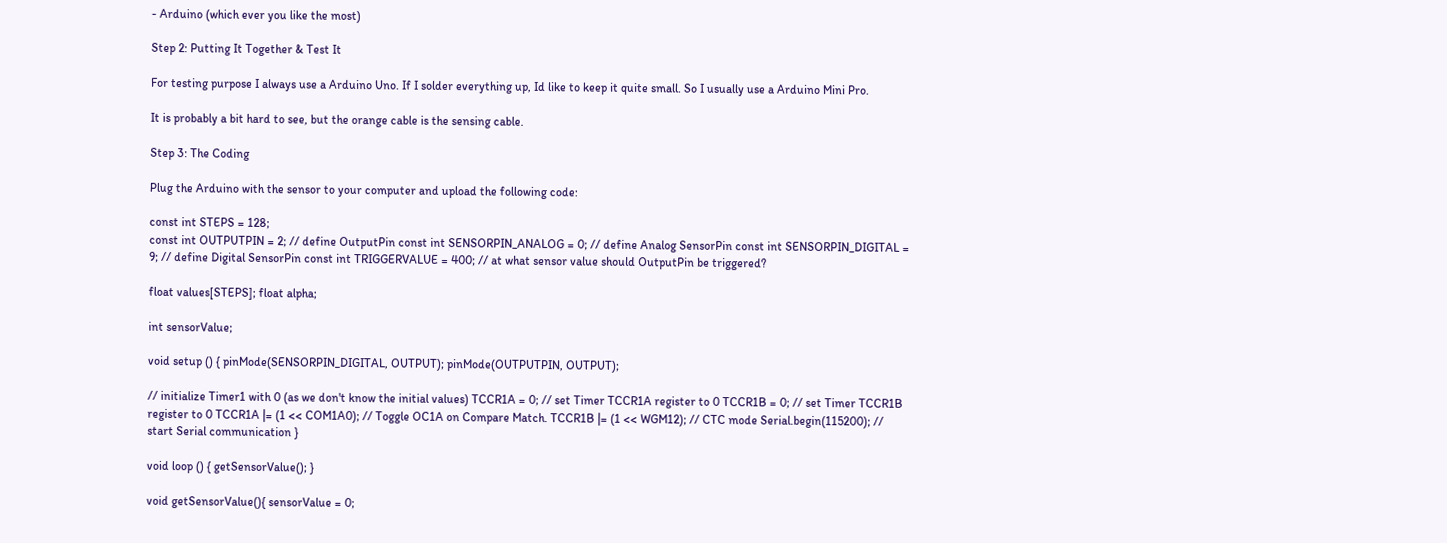- Arduino (which ever you like the most)

Step 2: Putting It Together & Test It

For testing purpose I always use a Arduino Uno. If I solder everything up, Id like to keep it quite small. So I usually use a Arduino Mini Pro.

It is probably a bit hard to see, but the orange cable is the sensing cable.

Step 3: The Coding

Plug the Arduino with the sensor to your computer and upload the following code:

const int STEPS = 128;
const int OUTPUTPIN = 2; // define OutputPin const int SENSORPIN_ANALOG = 0; // define Analog SensorPin const int SENSORPIN_DIGITAL = 9; // define Digital SensorPin const int TRIGGERVALUE = 400; // at what sensor value should OutputPin be triggered?

float values[STEPS]; float alpha;

int sensorValue;

void setup () { pinMode(SENSORPIN_DIGITAL, OUTPUT); pinMode(OUTPUTPIN, OUTPUT);

// initialize Timer1 with 0 (as we don't know the initial values) TCCR1A = 0; // set Timer TCCR1A register to 0 TCCR1B = 0; // set Timer TCCR1B register to 0 TCCR1A |= (1 << COM1A0); // Toggle OC1A on Compare Match. TCCR1B |= (1 << WGM12); // CTC mode Serial.begin(115200); // start Serial communication }

void loop () { getSensorValue(); }

void getSensorValue(){ sensorValue = 0;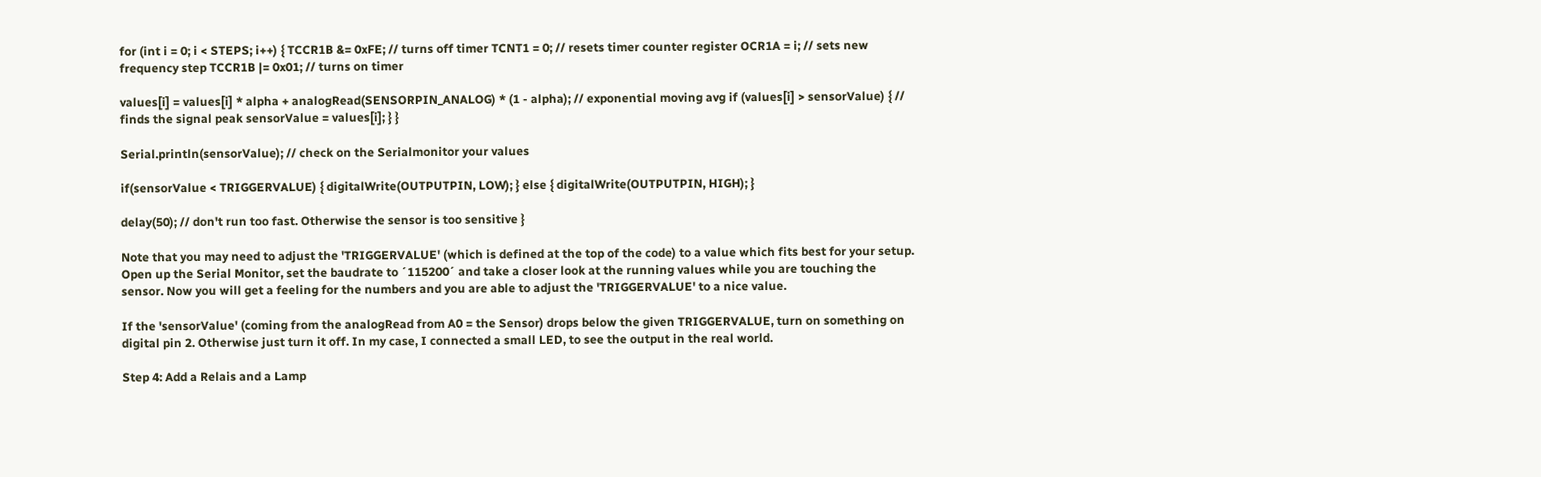for (int i = 0; i < STEPS; i++) { TCCR1B &= 0xFE; // turns off timer TCNT1 = 0; // resets timer counter register OCR1A = i; // sets new frequency step TCCR1B |= 0x01; // turns on timer

values[i] = values[i] * alpha + analogRead(SENSORPIN_ANALOG) * (1 - alpha); // exponential moving avg if (values[i] > sensorValue) { // finds the signal peak sensorValue = values[i]; } }

Serial.println(sensorValue); // check on the Serialmonitor your values

if(sensorValue < TRIGGERVALUE) { digitalWrite(OUTPUTPIN, LOW); } else { digitalWrite(OUTPUTPIN, HIGH); }

delay(50); // don't run too fast. Otherwise the sensor is too sensitive }

Note that you may need to adjust the 'TRIGGERVALUE' (which is defined at the top of the code) to a value which fits best for your setup. Open up the Serial Monitor, set the baudrate to ´115200´ and take a closer look at the running values while you are touching the sensor. Now you will get a feeling for the numbers and you are able to adjust the 'TRIGGERVALUE' to a nice value.

If the 'sensorValue' (coming from the analogRead from A0 = the Sensor) drops below the given TRIGGERVALUE, turn on something on digital pin 2. Otherwise just turn it off. In my case, I connected a small LED, to see the output in the real world.

Step 4: Add a Relais and a Lamp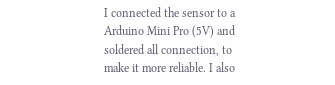I connected the sensor to a Arduino Mini Pro (5V) and soldered all connection, to make it more reliable. I also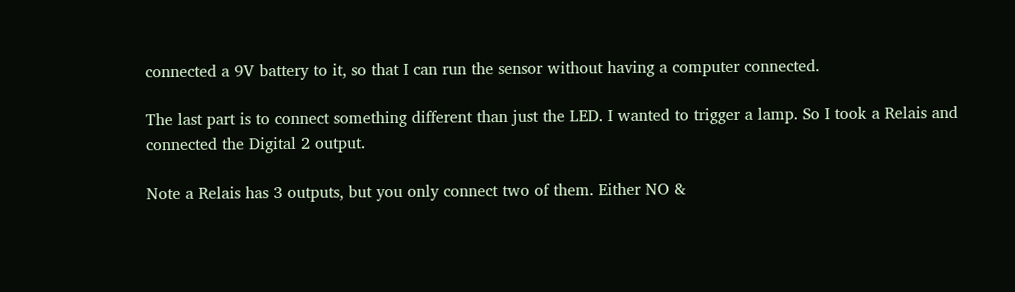connected a 9V battery to it, so that I can run the sensor without having a computer connected.

The last part is to connect something different than just the LED. I wanted to trigger a lamp. So I took a Relais and connected the Digital 2 output.

Note a Relais has 3 outputs, but you only connect two of them. Either NO &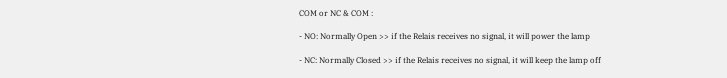COM or NC & COM :

- NO: Normally Open >> if the Relais receives no signal, it will power the lamp

- NC: Normally Closed >> if the Relais receives no signal, it will keep the lamp off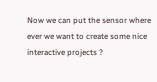Now we can put the sensor where ever we want to create some nice interactive projects ?